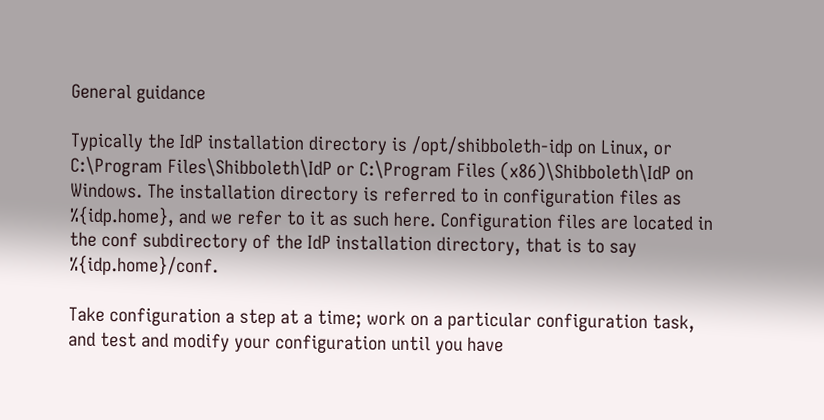General guidance

Typically the IdP installation directory is /opt/shibboleth-idp on Linux, or C:\Program Files\Shibboleth\IdP or C:\Program Files (x86)\Shibboleth\IdP on Windows. The installation directory is referred to in configuration files as %{idp.home}, and we refer to it as such here. Configuration files are located in the conf subdirectory of the IdP installation directory, that is to say %{idp.home}/conf.

Take configuration a step at a time; work on a particular configuration task, and test and modify your configuration until you have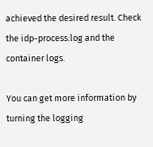achieved the desired result. Check the idp-process.log and the container logs.

You can get more information by turning the logging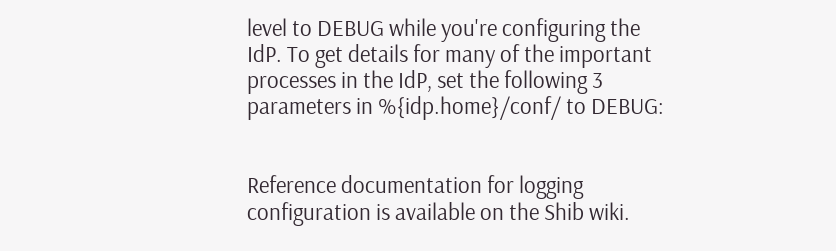level to DEBUG while you're configuring the IdP. To get details for many of the important processes in the IdP, set the following 3 parameters in %{idp.home}/conf/ to DEBUG:


Reference documentation for logging configuration is available on the Shib wiki.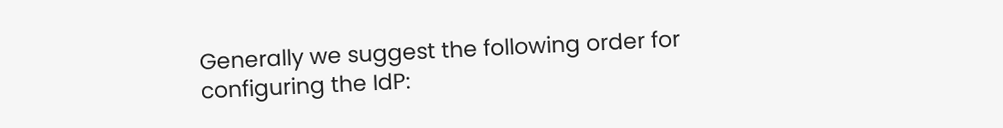Generally we suggest the following order for configuring the IdP: